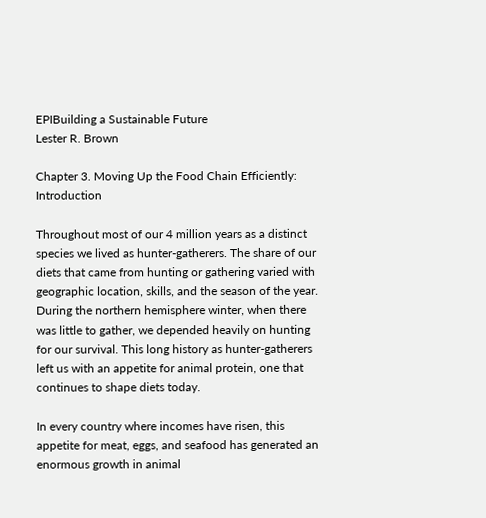EPIBuilding a Sustainable Future
Lester R. Brown

Chapter 3. Moving Up the Food Chain Efficiently: Introduction

Throughout most of our 4 million years as a distinct species we lived as hunter-gatherers. The share of our diets that came from hunting or gathering varied with geographic location, skills, and the season of the year. During the northern hemisphere winter, when there was little to gather, we depended heavily on hunting for our survival. This long history as hunter-gatherers left us with an appetite for animal protein, one that continues to shape diets today.

In every country where incomes have risen, this appetite for meat, eggs, and seafood has generated an enormous growth in animal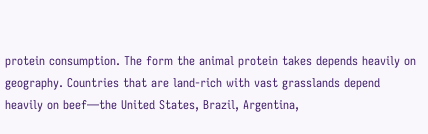protein consumption. The form the animal protein takes depends heavily on geography. Countries that are land-rich with vast grasslands depend heavily on beef—the United States, Brazil, Argentina,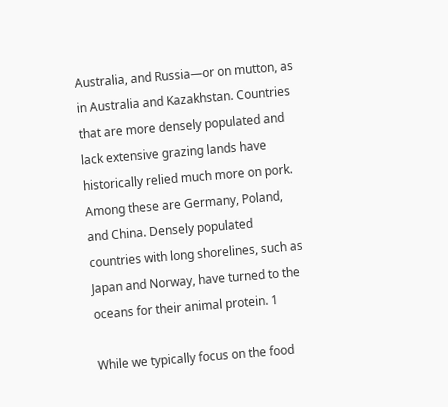Australia, and Russia—or on mutton, as in Australia and Kazakhstan. Countries that are more densely populated and lack extensive grazing lands have historically relied much more on pork. Among these are Germany, Poland, and China. Densely populated countries with long shorelines, such as Japan and Norway, have turned to the oceans for their animal protein. 1

While we typically focus on the food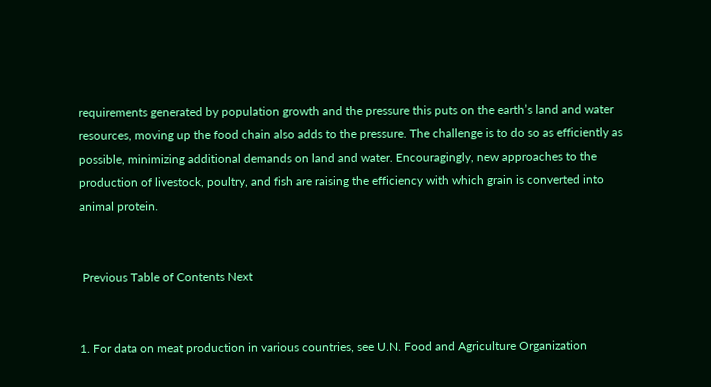requirements generated by population growth and the pressure this puts on the earth’s land and water resources, moving up the food chain also adds to the pressure. The challenge is to do so as efficiently as possible, minimizing additional demands on land and water. Encouragingly, new approaches to the production of livestock, poultry, and fish are raising the efficiency with which grain is converted into animal protein.


 Previous Table of Contents Next


1. For data on meat production in various countries, see U.N. Food and Agriculture Organization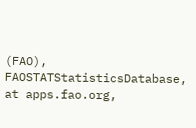(FAO), FAOSTATStatisticsDatabase, at apps.fao.org,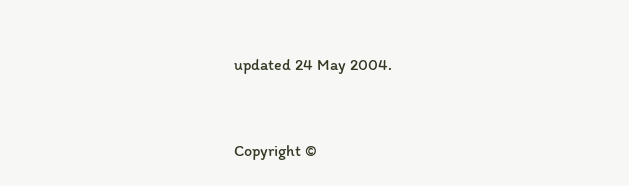updated 24 May 2004.


Copyright ©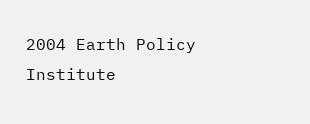2004 Earth Policy Institute